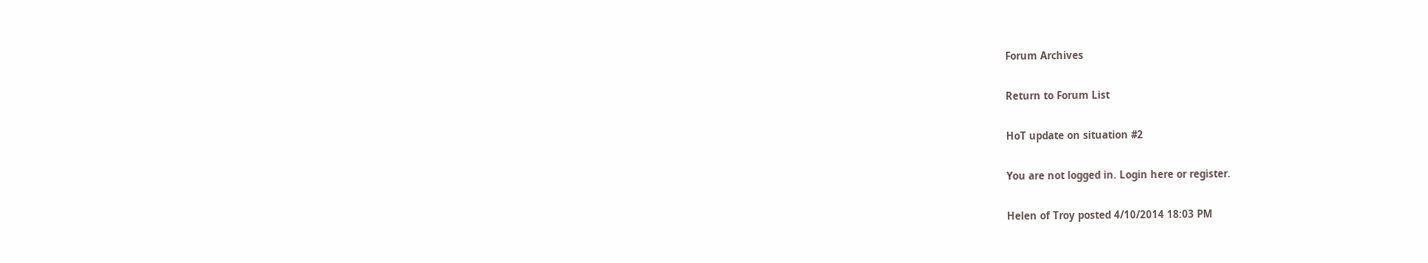Forum Archives

Return to Forum List

HoT update on situation #2

You are not logged in. Login here or register.

Helen of Troy posted 4/10/2014 18:03 PM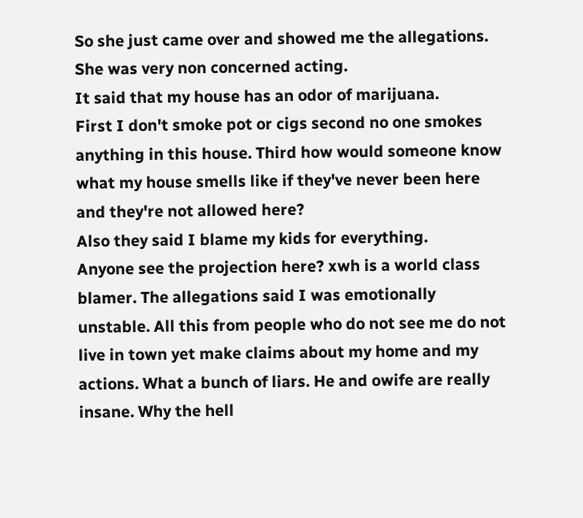So she just came over and showed me the allegations.
She was very non concerned acting.
It said that my house has an odor of marijuana.
First I don't smoke pot or cigs second no one smokes anything in this house. Third how would someone know what my house smells like if they've never been here and they're not allowed here?
Also they said I blame my kids for everything.
Anyone see the projection here? xwh is a world class blamer. The allegations said I was emotionally unstable. All this from people who do not see me do not live in town yet make claims about my home and my actions. What a bunch of liars. He and owife are really insane. Why the hell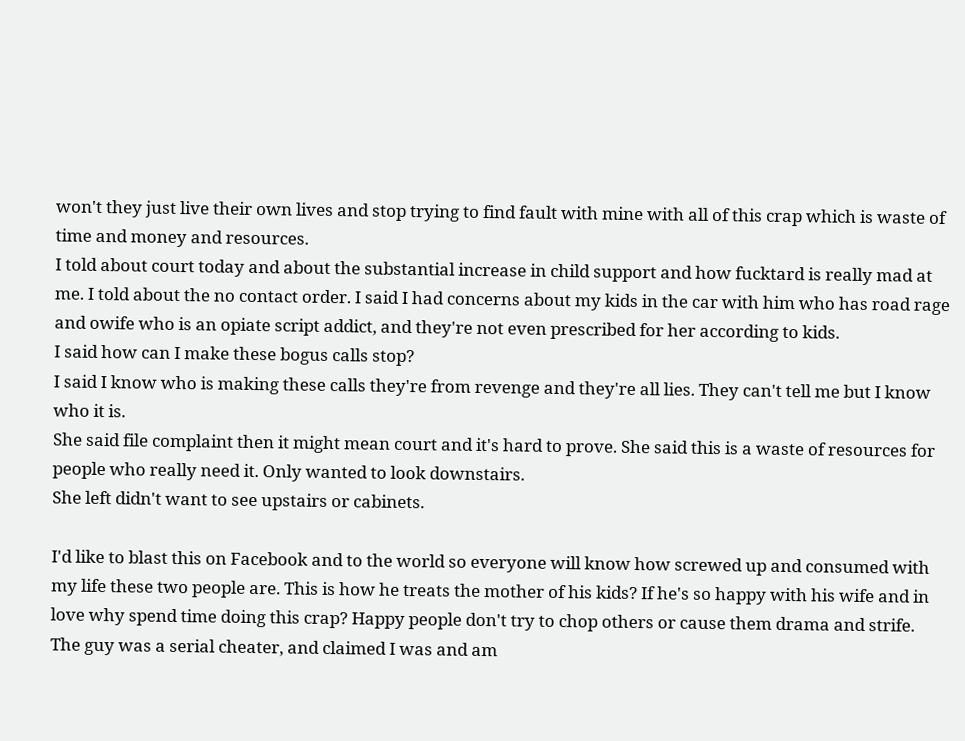won't they just live their own lives and stop trying to find fault with mine with all of this crap which is waste of time and money and resources.
I told about court today and about the substantial increase in child support and how fucktard is really mad at me. I told about the no contact order. I said I had concerns about my kids in the car with him who has road rage and owife who is an opiate script addict, and they're not even prescribed for her according to kids.
I said how can I make these bogus calls stop?
I said I know who is making these calls they're from revenge and they're all lies. They can't tell me but I know who it is.
She said file complaint then it might mean court and it's hard to prove. She said this is a waste of resources for people who really need it. Only wanted to look downstairs.
She left didn't want to see upstairs or cabinets.

I'd like to blast this on Facebook and to the world so everyone will know how screwed up and consumed with my life these two people are. This is how he treats the mother of his kids? If he's so happy with his wife and in love why spend time doing this crap? Happy people don't try to chop others or cause them drama and strife. The guy was a serial cheater, and claimed I was and am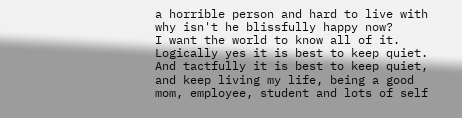a horrible person and hard to live with why isn't he blissfully happy now?
I want the world to know all of it. Logically yes it is best to keep quiet. And tactfully it is best to keep quiet, and keep living my life, being a good mom, employee, student and lots of self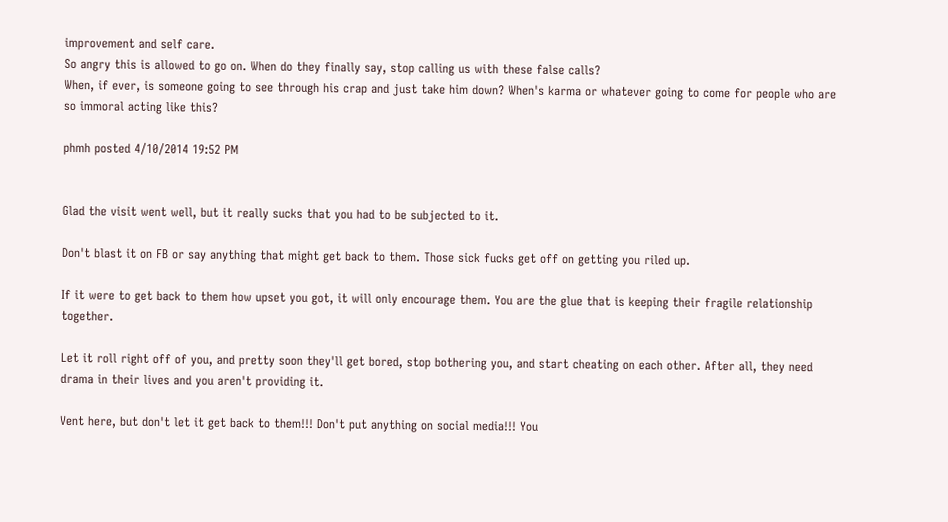improvement and self care.
So angry this is allowed to go on. When do they finally say, stop calling us with these false calls?
When, if ever, is someone going to see through his crap and just take him down? When's karma or whatever going to come for people who are so immoral acting like this?

phmh posted 4/10/2014 19:52 PM


Glad the visit went well, but it really sucks that you had to be subjected to it.

Don't blast it on FB or say anything that might get back to them. Those sick fucks get off on getting you riled up.

If it were to get back to them how upset you got, it will only encourage them. You are the glue that is keeping their fragile relationship together.

Let it roll right off of you, and pretty soon they'll get bored, stop bothering you, and start cheating on each other. After all, they need drama in their lives and you aren't providing it.

Vent here, but don't let it get back to them!!! Don't put anything on social media!!! You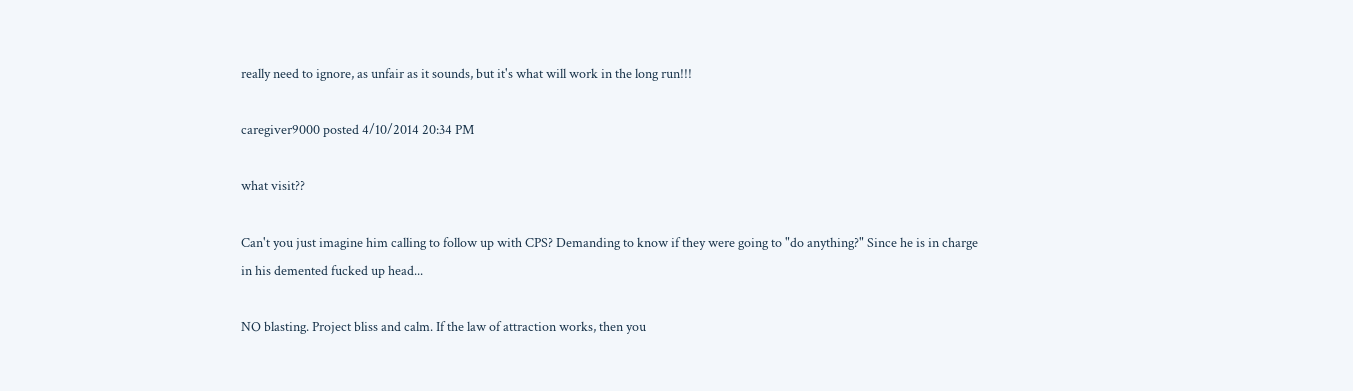really need to ignore, as unfair as it sounds, but it's what will work in the long run!!!

caregiver9000 posted 4/10/2014 20:34 PM

what visit??

Can't you just imagine him calling to follow up with CPS? Demanding to know if they were going to "do anything?" Since he is in charge in his demented fucked up head...

NO blasting. Project bliss and calm. If the law of attraction works, then you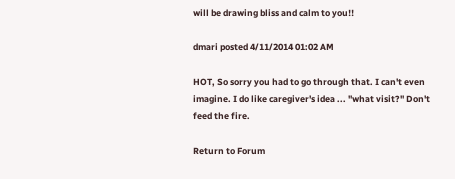will be drawing bliss and calm to you!!

dmari posted 4/11/2014 01:02 AM

HOT, So sorry you had to go through that. I can't even imagine. I do like caregiver's idea ... "what visit?" Don't feed the fire.

Return to Forum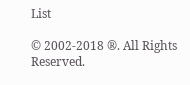List

© 2002-2018 ®. All Rights Reserved.